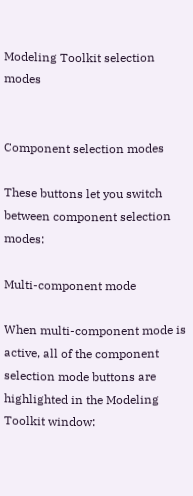Modeling Toolkit selection modes


Component selection modes

These buttons let you switch between component selection modes:

Multi-component mode

When multi-component mode is active, all of the component selection mode buttons are highlighted in the Modeling Toolkit window: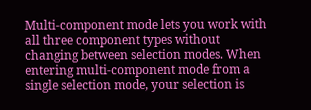Multi-component mode lets you work with all three component types without changing between selection modes. When entering multi-component mode from a single selection mode, your selection is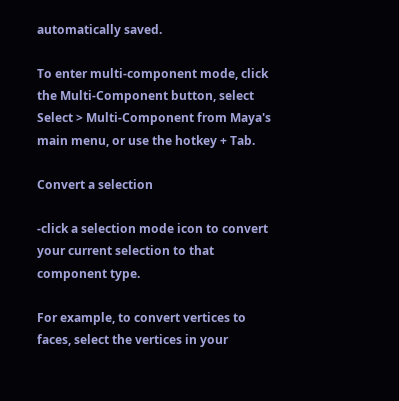automatically saved.

To enter multi-component mode, click the Multi-Component button, select Select > Multi-Component from Maya's main menu, or use the hotkey + Tab.

Convert a selection

-click a selection mode icon to convert your current selection to that component type.

For example, to convert vertices to faces, select the vertices in your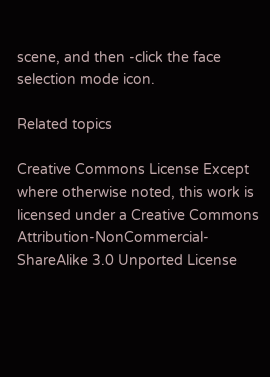scene, and then -click the face selection mode icon.

Related topics

Creative Commons License Except where otherwise noted, this work is licensed under a Creative Commons Attribution-NonCommercial-ShareAlike 3.0 Unported License